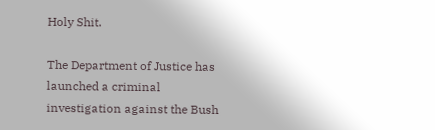Holy Shit.

The Department of Justice has launched a criminal investigation against the Bush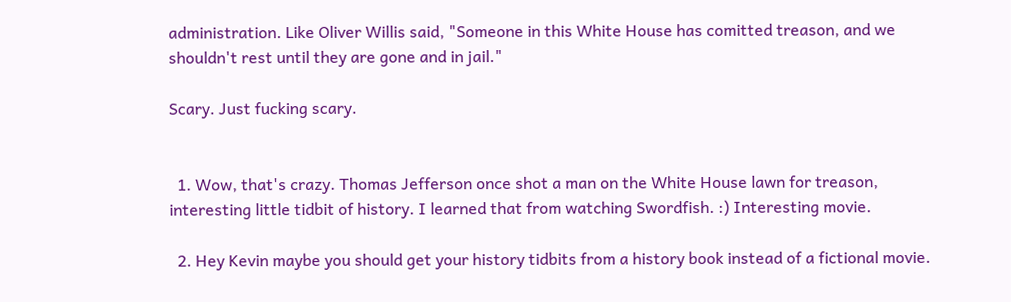administration. Like Oliver Willis said, "Someone in this White House has comitted treason, and we shouldn't rest until they are gone and in jail."

Scary. Just fucking scary.


  1. Wow, that's crazy. Thomas Jefferson once shot a man on the White House lawn for treason, interesting little tidbit of history. I learned that from watching Swordfish. :) Interesting movie.

  2. Hey Kevin maybe you should get your history tidbits from a history book instead of a fictional movie.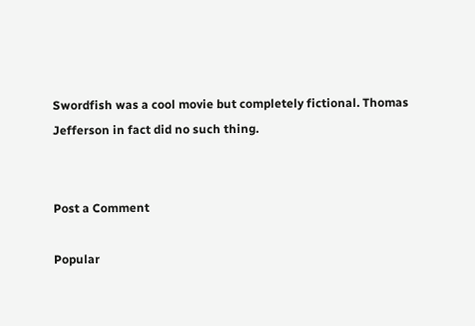Swordfish was a cool movie but completely fictional. Thomas Jefferson in fact did no such thing.


Post a Comment

Popular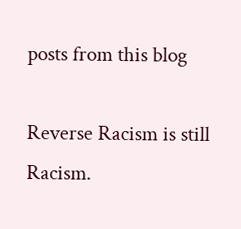posts from this blog

Reverse Racism is still Racism.